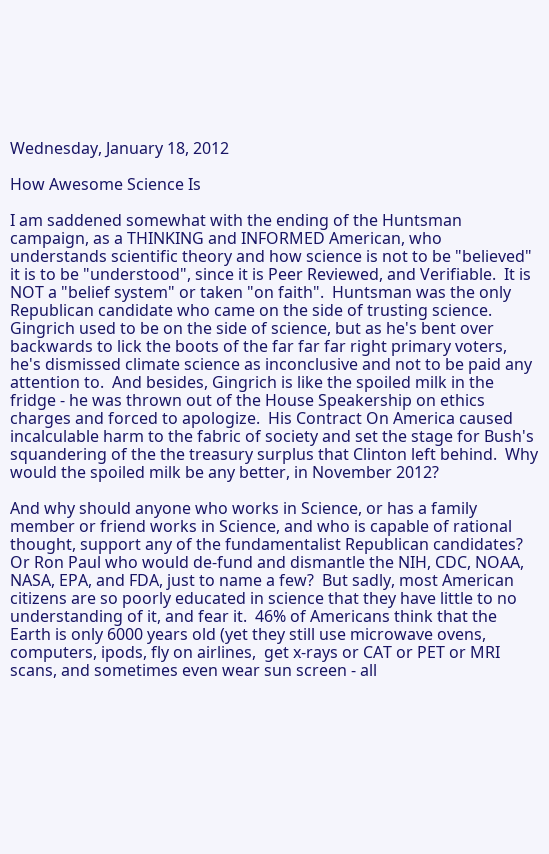Wednesday, January 18, 2012

How Awesome Science Is

I am saddened somewhat with the ending of the Huntsman campaign, as a THINKING and INFORMED American, who understands scientific theory and how science is not to be "believed" it is to be "understood", since it is Peer Reviewed, and Verifiable.  It is NOT a "belief system" or taken "on faith".  Huntsman was the only Republican candidate who came on the side of trusting science.  Gingrich used to be on the side of science, but as he's bent over backwards to lick the boots of the far far far right primary voters, he's dismissed climate science as inconclusive and not to be paid any attention to.  And besides, Gingrich is like the spoiled milk in the fridge - he was thrown out of the House Speakership on ethics charges and forced to apologize.  His Contract On America caused incalculable harm to the fabric of society and set the stage for Bush's squandering of the the treasury surplus that Clinton left behind.  Why would the spoiled milk be any better, in November 2012?

And why should anyone who works in Science, or has a family member or friend works in Science, and who is capable of rational thought, support any of the fundamentalist Republican candidates?  Or Ron Paul who would de-fund and dismantle the NIH, CDC, NOAA, NASA, EPA, and FDA, just to name a few?  But sadly, most American citizens are so poorly educated in science that they have little to no understanding of it, and fear it.  46% of Americans think that the Earth is only 6000 years old (yet they still use microwave ovens, computers, ipods, fly on airlines,  get x-rays or CAT or PET or MRI scans, and sometimes even wear sun screen - all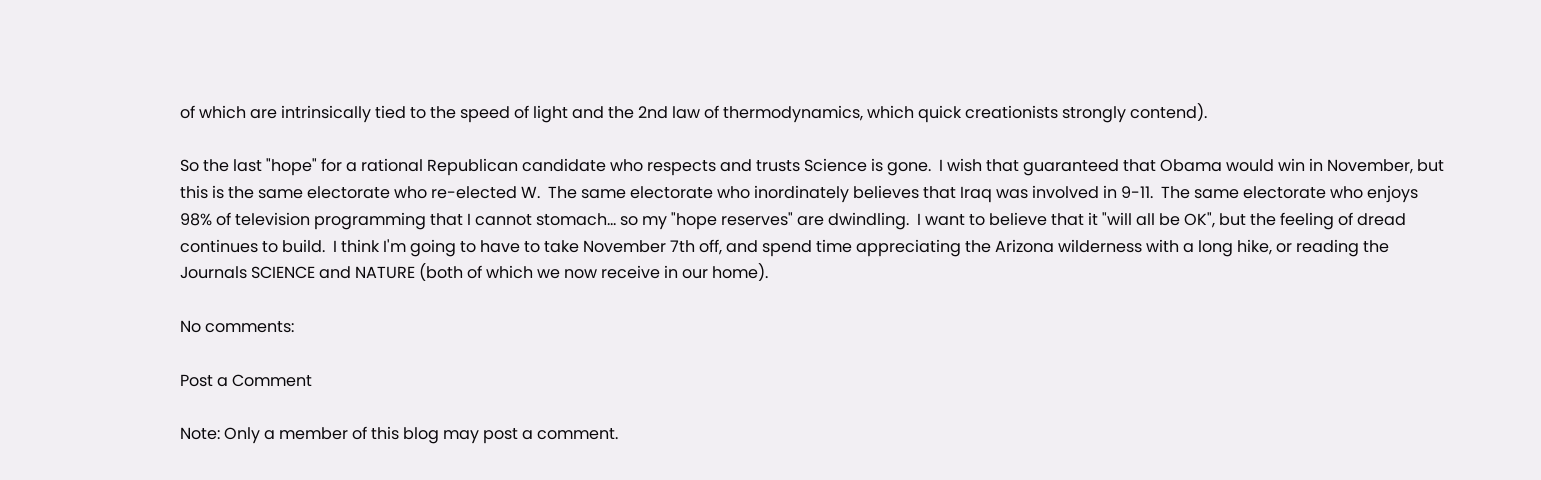of which are intrinsically tied to the speed of light and the 2nd law of thermodynamics, which quick creationists strongly contend).

So the last "hope" for a rational Republican candidate who respects and trusts Science is gone.  I wish that guaranteed that Obama would win in November, but this is the same electorate who re-elected W.  The same electorate who inordinately believes that Iraq was involved in 9-11.  The same electorate who enjoys 98% of television programming that I cannot stomach... so my "hope reserves" are dwindling.  I want to believe that it "will all be OK", but the feeling of dread continues to build.  I think I'm going to have to take November 7th off, and spend time appreciating the Arizona wilderness with a long hike, or reading the Journals SCIENCE and NATURE (both of which we now receive in our home).

No comments:

Post a Comment

Note: Only a member of this blog may post a comment.